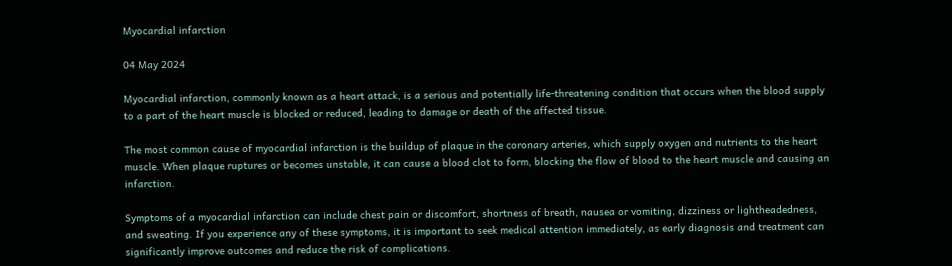Myocardial infarction

04 May 2024

Myocardial infarction, commonly known as a heart attack, is a serious and potentially life-threatening condition that occurs when the blood supply to a part of the heart muscle is blocked or reduced, leading to damage or death of the affected tissue.

The most common cause of myocardial infarction is the buildup of plaque in the coronary arteries, which supply oxygen and nutrients to the heart muscle. When plaque ruptures or becomes unstable, it can cause a blood clot to form, blocking the flow of blood to the heart muscle and causing an infarction.

Symptoms of a myocardial infarction can include chest pain or discomfort, shortness of breath, nausea or vomiting, dizziness or lightheadedness, and sweating. If you experience any of these symptoms, it is important to seek medical attention immediately, as early diagnosis and treatment can significantly improve outcomes and reduce the risk of complications.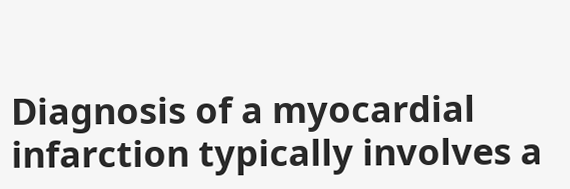Diagnosis of a myocardial infarction typically involves a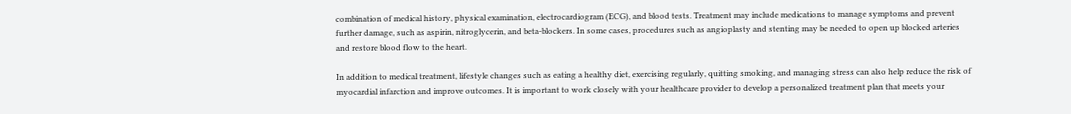combination of medical history, physical examination, electrocardiogram (ECG), and blood tests. Treatment may include medications to manage symptoms and prevent further damage, such as aspirin, nitroglycerin, and beta-blockers. In some cases, procedures such as angioplasty and stenting may be needed to open up blocked arteries and restore blood flow to the heart.

In addition to medical treatment, lifestyle changes such as eating a healthy diet, exercising regularly, quitting smoking, and managing stress can also help reduce the risk of myocardial infarction and improve outcomes. It is important to work closely with your healthcare provider to develop a personalized treatment plan that meets your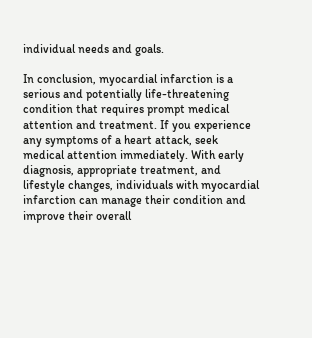individual needs and goals.

In conclusion, myocardial infarction is a serious and potentially life-threatening condition that requires prompt medical attention and treatment. If you experience any symptoms of a heart attack, seek medical attention immediately. With early diagnosis, appropriate treatment, and lifestyle changes, individuals with myocardial infarction can manage their condition and improve their overall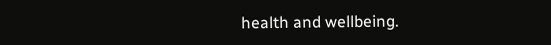health and wellbeing.